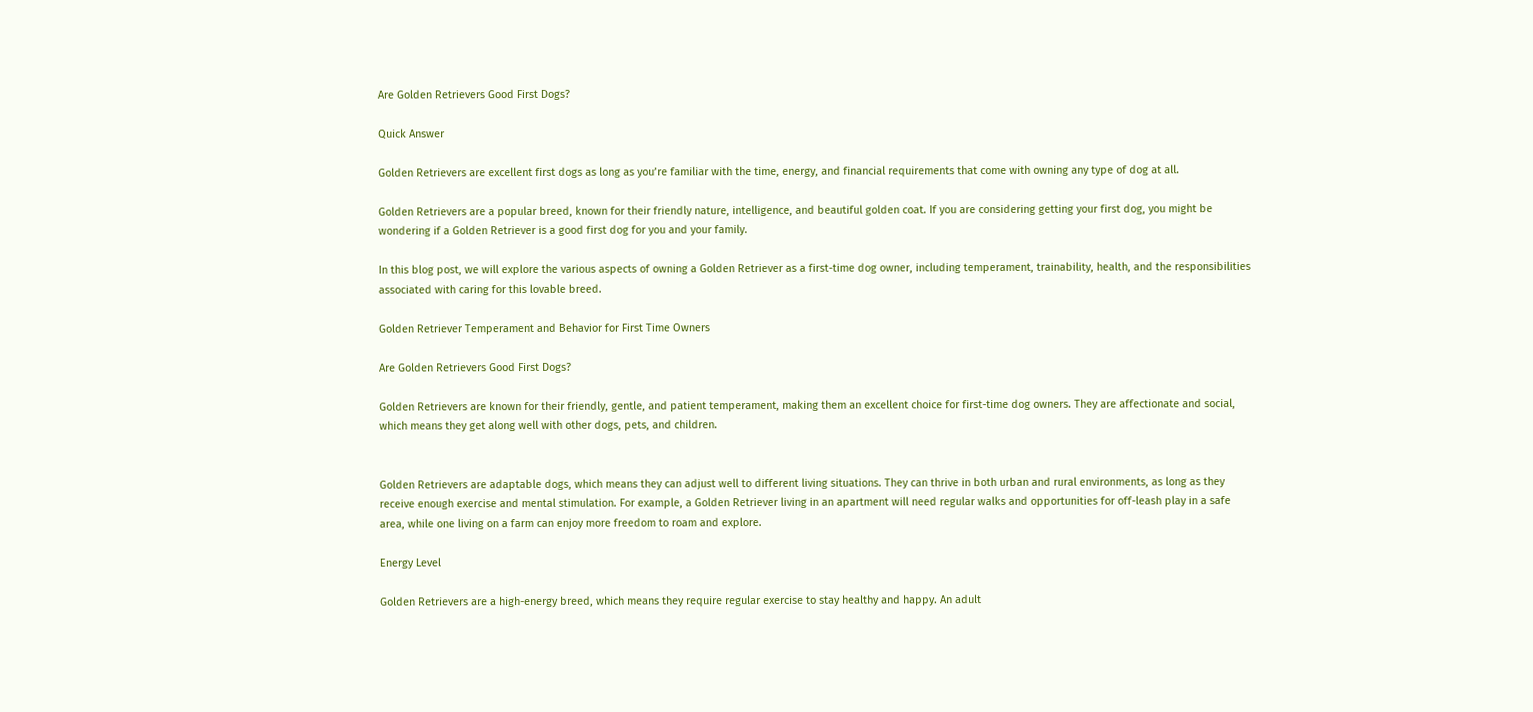Are Golden Retrievers Good First Dogs?

Quick Answer

Golden Retrievers are excellent first dogs as long as you’re familiar with the time, energy, and financial requirements that come with owning any type of dog at all.

Golden Retrievers are a popular breed, known for their friendly nature, intelligence, and beautiful golden coat. If you are considering getting your first dog, you might be wondering if a Golden Retriever is a good first dog for you and your family.

In this blog post, we will explore the various aspects of owning a Golden Retriever as a first-time dog owner, including temperament, trainability, health, and the responsibilities associated with caring for this lovable breed.

Golden Retriever Temperament and Behavior for First Time Owners

Are Golden Retrievers Good First Dogs?

Golden Retrievers are known for their friendly, gentle, and patient temperament, making them an excellent choice for first-time dog owners. They are affectionate and social, which means they get along well with other dogs, pets, and children.


Golden Retrievers are adaptable dogs, which means they can adjust well to different living situations. They can thrive in both urban and rural environments, as long as they receive enough exercise and mental stimulation. For example, a Golden Retriever living in an apartment will need regular walks and opportunities for off-leash play in a safe area, while one living on a farm can enjoy more freedom to roam and explore.

Energy Level

Golden Retrievers are a high-energy breed, which means they require regular exercise to stay healthy and happy. An adult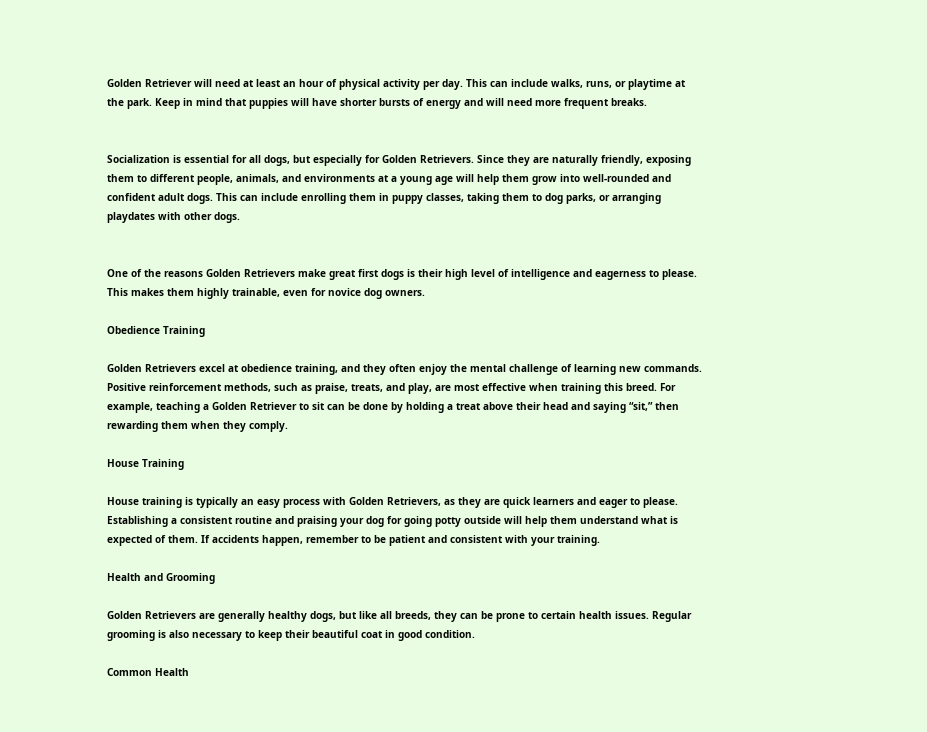Golden Retriever will need at least an hour of physical activity per day. This can include walks, runs, or playtime at the park. Keep in mind that puppies will have shorter bursts of energy and will need more frequent breaks.


Socialization is essential for all dogs, but especially for Golden Retrievers. Since they are naturally friendly, exposing them to different people, animals, and environments at a young age will help them grow into well-rounded and confident adult dogs. This can include enrolling them in puppy classes, taking them to dog parks, or arranging playdates with other dogs.


One of the reasons Golden Retrievers make great first dogs is their high level of intelligence and eagerness to please. This makes them highly trainable, even for novice dog owners.

Obedience Training

Golden Retrievers excel at obedience training, and they often enjoy the mental challenge of learning new commands. Positive reinforcement methods, such as praise, treats, and play, are most effective when training this breed. For example, teaching a Golden Retriever to sit can be done by holding a treat above their head and saying “sit,” then rewarding them when they comply.

House Training

House training is typically an easy process with Golden Retrievers, as they are quick learners and eager to please. Establishing a consistent routine and praising your dog for going potty outside will help them understand what is expected of them. If accidents happen, remember to be patient and consistent with your training.

Health and Grooming

Golden Retrievers are generally healthy dogs, but like all breeds, they can be prone to certain health issues. Regular grooming is also necessary to keep their beautiful coat in good condition.

Common Health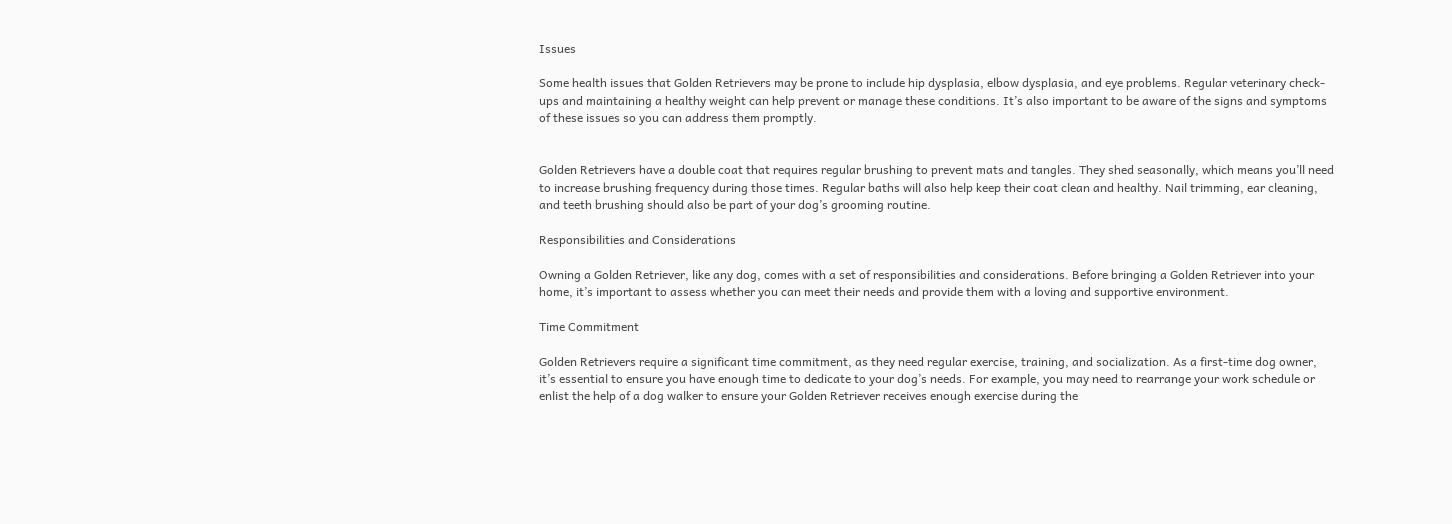Issues

Some health issues that Golden Retrievers may be prone to include hip dysplasia, elbow dysplasia, and eye problems. Regular veterinary check-ups and maintaining a healthy weight can help prevent or manage these conditions. It’s also important to be aware of the signs and symptoms of these issues so you can address them promptly.


Golden Retrievers have a double coat that requires regular brushing to prevent mats and tangles. They shed seasonally, which means you’ll need to increase brushing frequency during those times. Regular baths will also help keep their coat clean and healthy. Nail trimming, ear cleaning, and teeth brushing should also be part of your dog’s grooming routine.

Responsibilities and Considerations

Owning a Golden Retriever, like any dog, comes with a set of responsibilities and considerations. Before bringing a Golden Retriever into your home, it’s important to assess whether you can meet their needs and provide them with a loving and supportive environment.

Time Commitment

Golden Retrievers require a significant time commitment, as they need regular exercise, training, and socialization. As a first-time dog owner, it’s essential to ensure you have enough time to dedicate to your dog’s needs. For example, you may need to rearrange your work schedule or enlist the help of a dog walker to ensure your Golden Retriever receives enough exercise during the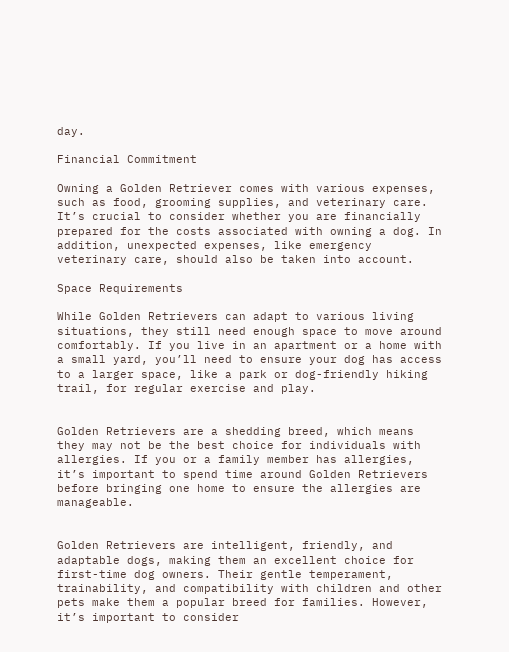day.

Financial Commitment

Owning a Golden Retriever comes with various expenses, such as food, grooming supplies, and veterinary care. It’s crucial to consider whether you are financially prepared for the costs associated with owning a dog. In addition, unexpected expenses, like emergency veterinary care, should also be taken into account.

Space Requirements

While Golden Retrievers can adapt to various living situations, they still need enough space to move around comfortably. If you live in an apartment or a home with a small yard, you’ll need to ensure your dog has access to a larger space, like a park or dog-friendly hiking trail, for regular exercise and play.


Golden Retrievers are a shedding breed, which means they may not be the best choice for individuals with allergies. If you or a family member has allergies, it’s important to spend time around Golden Retrievers before bringing one home to ensure the allergies are manageable.


Golden Retrievers are intelligent, friendly, and adaptable dogs, making them an excellent choice for first-time dog owners. Their gentle temperament, trainability, and compatibility with children and other pets make them a popular breed for families. However, it’s important to consider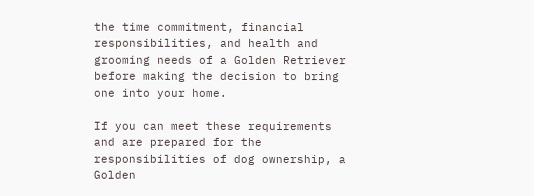the time commitment, financial responsibilities, and health and grooming needs of a Golden Retriever before making the decision to bring one into your home.

If you can meet these requirements and are prepared for the responsibilities of dog ownership, a Golden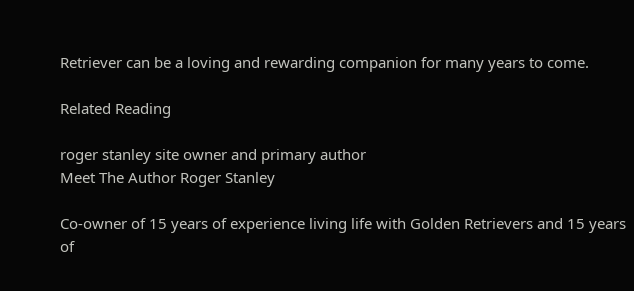Retriever can be a loving and rewarding companion for many years to come.

Related Reading

roger stanley site owner and primary author
Meet The Author Roger Stanley

Co-owner of 15 years of experience living life with Golden Retrievers and 15 years of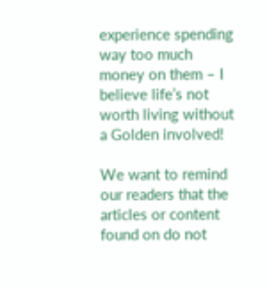experience spending way too much money on them – I believe life’s not worth living without a Golden involved!

We want to remind our readers that the articles or content found on do not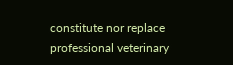constitute nor replace professional veterinary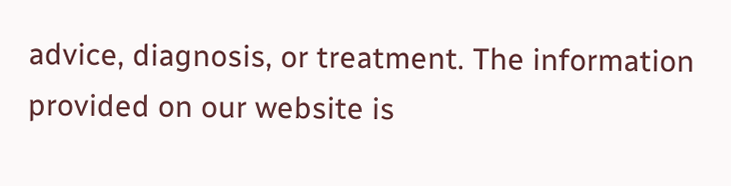advice, diagnosis, or treatment. The information provided on our website is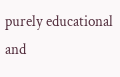purely educational and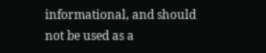informational, and should not be used as a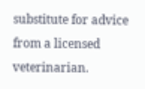substitute for advice from a licensed veterinarian.